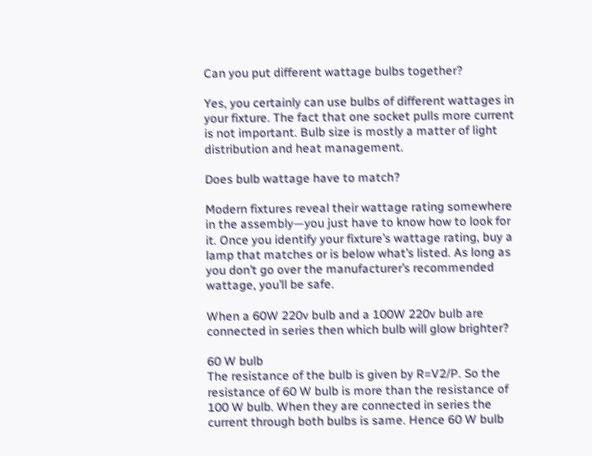Can you put different wattage bulbs together?

Yes, you certainly can use bulbs of different wattages in your fixture. The fact that one socket pulls more current is not important. Bulb size is mostly a matter of light distribution and heat management.

Does bulb wattage have to match?

Modern fixtures reveal their wattage rating somewhere in the assembly—you just have to know how to look for it. Once you identify your fixture’s wattage rating, buy a lamp that matches or is below what’s listed. As long as you don’t go over the manufacturer’s recommended wattage, you’ll be safe.

When a 60W 220v bulb and a 100W 220v bulb are connected in series then which bulb will glow brighter?

60 W bulb
The resistance of the bulb is given by R=V2/P. So the resistance of 60 W bulb is more than the resistance of 100 W bulb. When they are connected in series the current through both bulbs is same. Hence 60 W bulb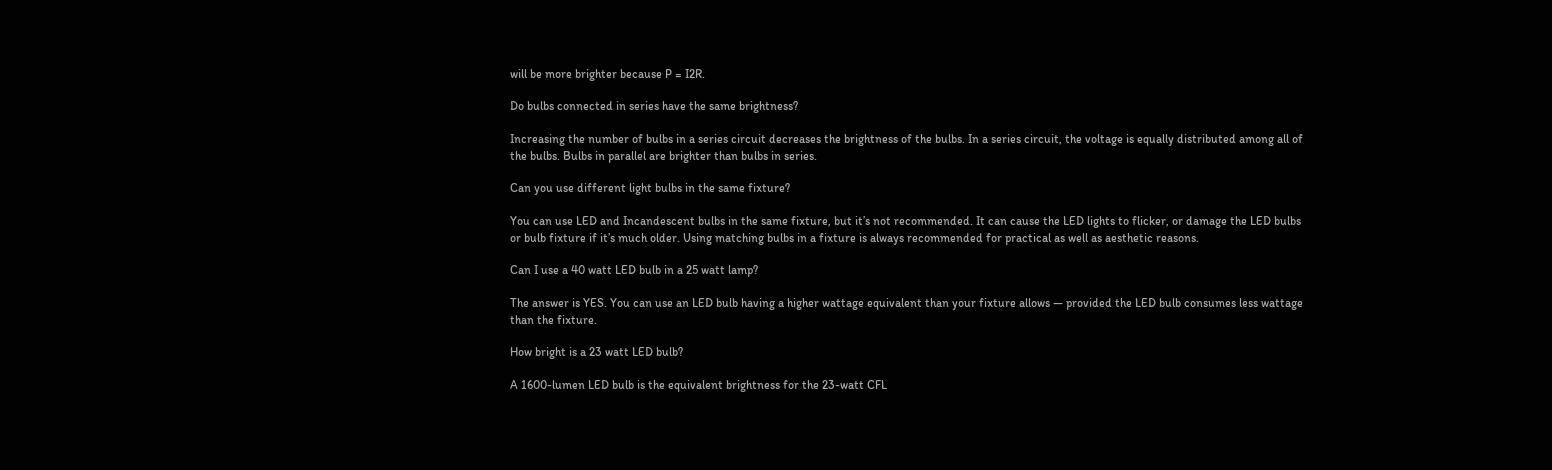will be more brighter because P = I2R.

Do bulbs connected in series have the same brightness?

Increasing the number of bulbs in a series circuit decreases the brightness of the bulbs. In a series circuit, the voltage is equally distributed among all of the bulbs. Bulbs in parallel are brighter than bulbs in series.

Can you use different light bulbs in the same fixture?

You can use LED and Incandescent bulbs in the same fixture, but it’s not recommended. It can cause the LED lights to flicker, or damage the LED bulbs or bulb fixture if it’s much older. Using matching bulbs in a fixture is always recommended for practical as well as aesthetic reasons.

Can I use a 40 watt LED bulb in a 25 watt lamp?

The answer is YES. You can use an LED bulb having a higher wattage equivalent than your fixture allows — provided the LED bulb consumes less wattage than the fixture.

How bright is a 23 watt LED bulb?

A 1600-lumen LED bulb is the equivalent brightness for the 23-watt CFL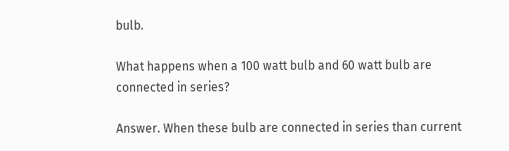bulb.

What happens when a 100 watt bulb and 60 watt bulb are connected in series?

Answer. When these bulb are connected in series than current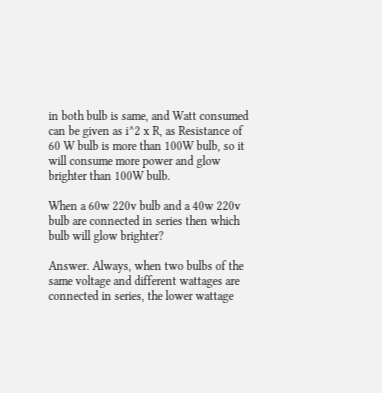in both bulb is same, and Watt consumed can be given as i^2 x R, as Resistance of 60 W bulb is more than 100W bulb, so it will consume more power and glow brighter than 100W bulb.

When a 60w 220v bulb and a 40w 220v bulb are connected in series then which bulb will glow brighter?

Answer. Always, when two bulbs of the same voltage and different wattages are connected in series, the lower wattage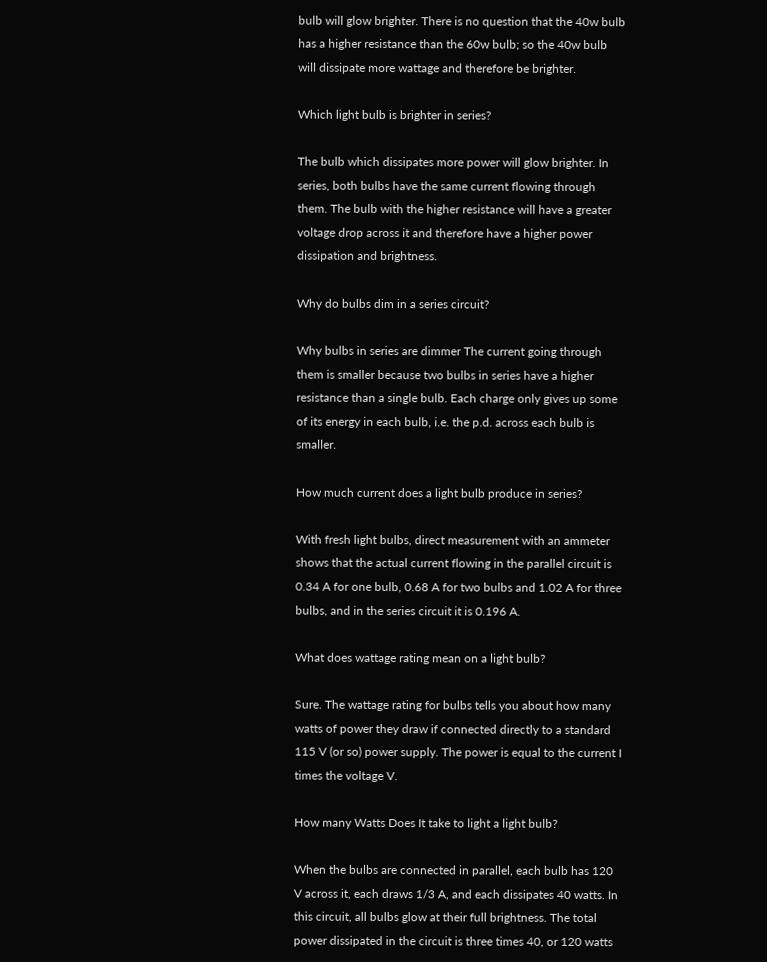bulb will glow brighter. There is no question that the 40w bulb has a higher resistance than the 60w bulb; so the 40w bulb will dissipate more wattage and therefore be brighter.

Which light bulb is brighter in series?

The bulb which dissipates more power will glow brighter. In series, both bulbs have the same current flowing through them. The bulb with the higher resistance will have a greater voltage drop across it and therefore have a higher power dissipation and brightness.

Why do bulbs dim in a series circuit?

Why bulbs in series are dimmer The current going through them is smaller because two bulbs in series have a higher resistance than a single bulb. Each charge only gives up some of its energy in each bulb, i.e. the p.d. across each bulb is smaller.

How much current does a light bulb produce in series?

With fresh light bulbs, direct measurement with an ammeter shows that the actual current flowing in the parallel circuit is 0.34 A for one bulb, 0.68 A for two bulbs and 1.02 A for three bulbs, and in the series circuit it is 0.196 A.

What does wattage rating mean on a light bulb?

Sure. The wattage rating for bulbs tells you about how many watts of power they draw if connected directly to a standard 115 V (or so) power supply. The power is equal to the current I times the voltage V.

How many Watts Does It take to light a light bulb?

When the bulbs are connected in parallel, each bulb has 120 V across it, each draws 1/3 A, and each dissipates 40 watts. In this circuit, all bulbs glow at their full brightness. The total power dissipated in the circuit is three times 40, or 120 watts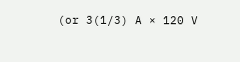(or 3(1/3) A × 120 V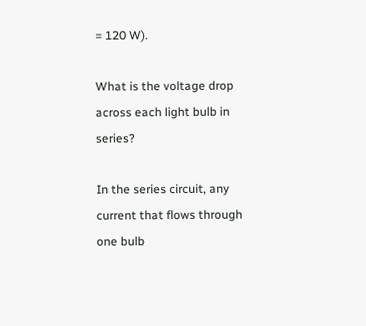= 120 W).

What is the voltage drop across each light bulb in series?

In the series circuit, any current that flows through one bulb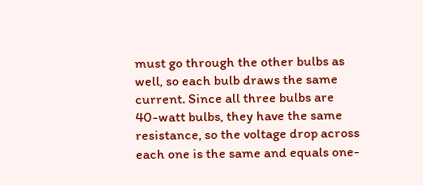must go through the other bulbs as well, so each bulb draws the same current. Since all three bulbs are 40-watt bulbs, they have the same resistance, so the voltage drop across each one is the same and equals one-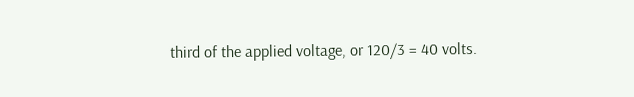third of the applied voltage, or 120/3 = 40 volts.